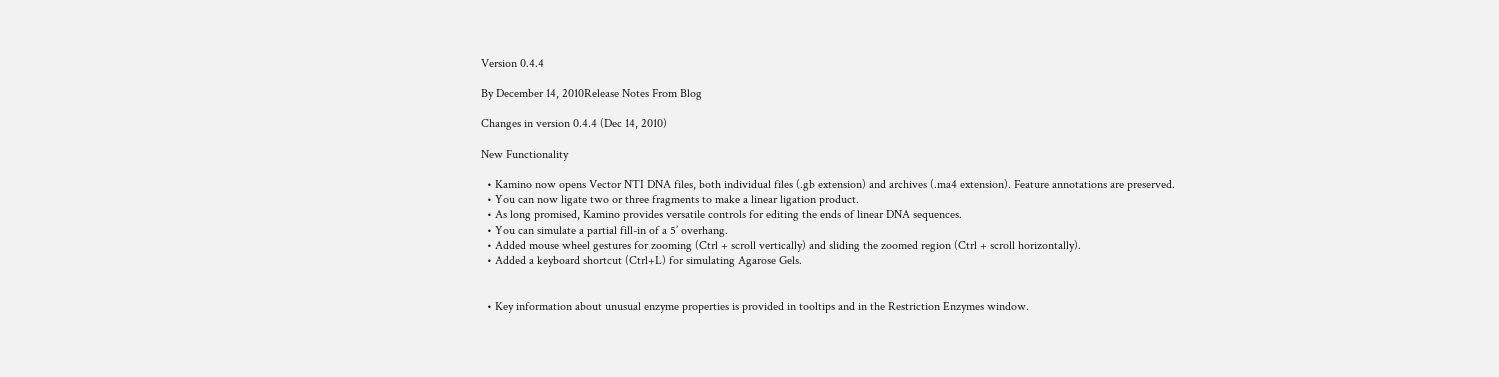Version 0.4.4

By December 14, 2010Release Notes From Blog

Changes in version 0.4.4 (Dec 14, 2010)

New Functionality

  • Kamino now opens Vector NTI DNA files, both individual files (.gb extension) and archives (.ma4 extension). Feature annotations are preserved.
  • You can now ligate two or three fragments to make a linear ligation product.
  • As long promised, Kamino provides versatile controls for editing the ends of linear DNA sequences.
  • You can simulate a partial fill-in of a 5’ overhang.
  • Added mouse wheel gestures for zooming (Ctrl + scroll vertically) and sliding the zoomed region (Ctrl + scroll horizontally).
  • Added a keyboard shortcut (Ctrl+L) for simulating Agarose Gels.


  • Key information about unusual enzyme properties is provided in tooltips and in the Restriction Enzymes window.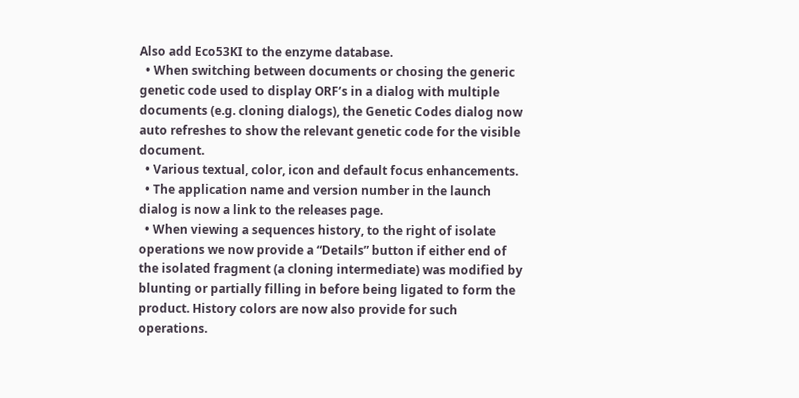Also add Eco53KI to the enzyme database.
  • When switching between documents or chosing the generic genetic code used to display ORF’s in a dialog with multiple documents (e.g. cloning dialogs), the Genetic Codes dialog now auto refreshes to show the relevant genetic code for the visible document.
  • Various textual, color, icon and default focus enhancements.
  • The application name and version number in the launch dialog is now a link to the releases page.
  • When viewing a sequences history, to the right of isolate operations we now provide a “Details” button if either end of the isolated fragment (a cloning intermediate) was modified by blunting or partially filling in before being ligated to form the product. History colors are now also provide for such operations.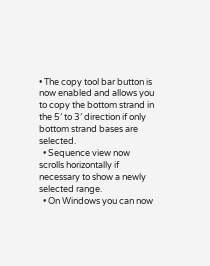• The copy tool bar button is now enabled and allows you to copy the bottom strand in the 5′ to 3′ direction if only bottom strand bases are selected.
  • Sequence view now scrolls horizontally if necessary to show a newly selected range.
  • On Windows you can now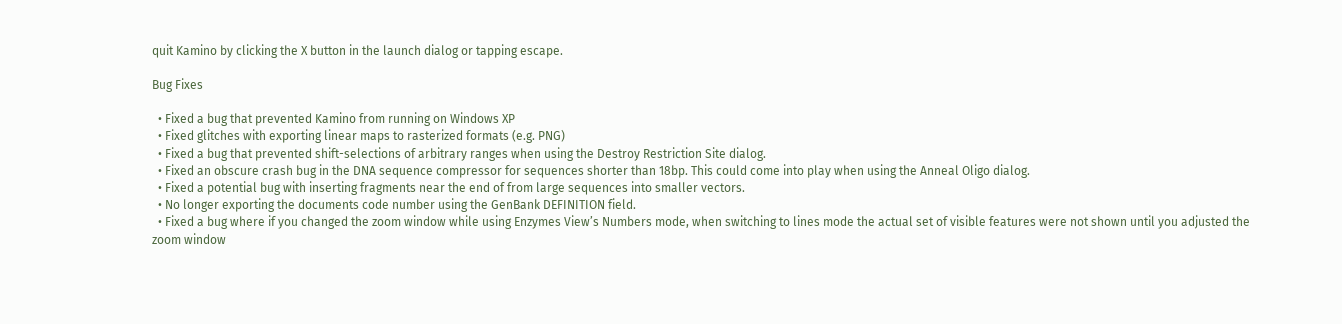quit Kamino by clicking the X button in the launch dialog or tapping escape.

Bug Fixes

  • Fixed a bug that prevented Kamino from running on Windows XP
  • Fixed glitches with exporting linear maps to rasterized formats (e.g. PNG)
  • Fixed a bug that prevented shift-selections of arbitrary ranges when using the Destroy Restriction Site dialog.
  • Fixed an obscure crash bug in the DNA sequence compressor for sequences shorter than 18bp. This could come into play when using the Anneal Oligo dialog.
  • Fixed a potential bug with inserting fragments near the end of from large sequences into smaller vectors.
  • No longer exporting the documents code number using the GenBank DEFINITION field.
  • Fixed a bug where if you changed the zoom window while using Enzymes View’s Numbers mode, when switching to lines mode the actual set of visible features were not shown until you adjusted the zoom window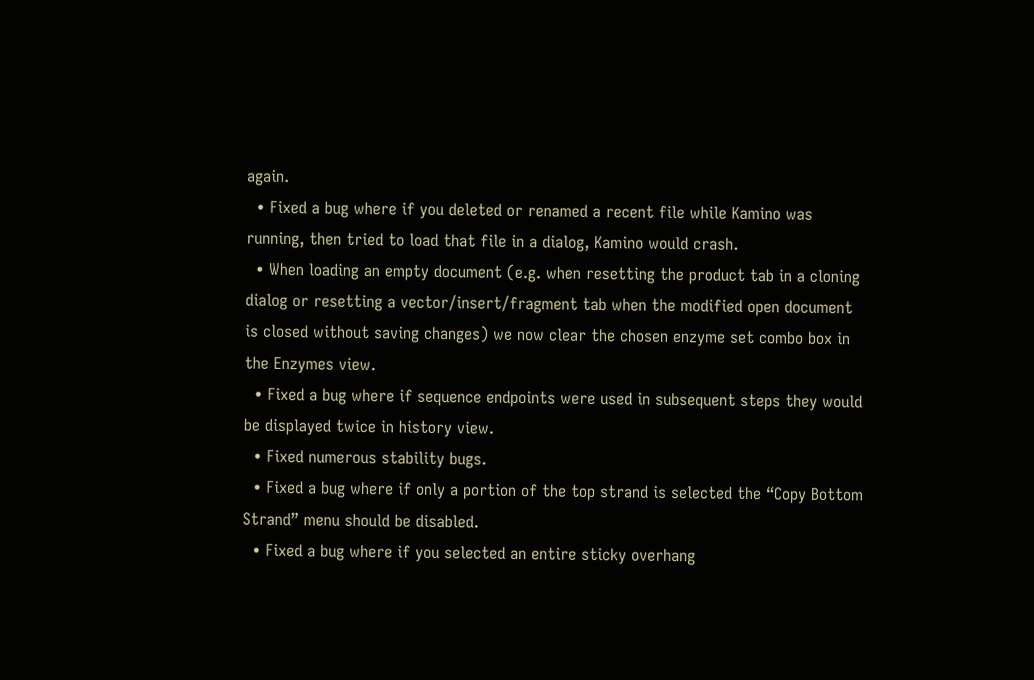again.
  • Fixed a bug where if you deleted or renamed a recent file while Kamino was running, then tried to load that file in a dialog, Kamino would crash.
  • When loading an empty document (e.g. when resetting the product tab in a cloning dialog or resetting a vector/insert/fragment tab when the modified open document is closed without saving changes) we now clear the chosen enzyme set combo box in the Enzymes view.
  • Fixed a bug where if sequence endpoints were used in subsequent steps they would be displayed twice in history view.
  • Fixed numerous stability bugs.
  • Fixed a bug where if only a portion of the top strand is selected the “Copy Bottom Strand” menu should be disabled.
  • Fixed a bug where if you selected an entire sticky overhang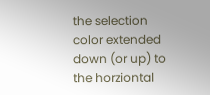the selection color extended down (or up) to the horziontal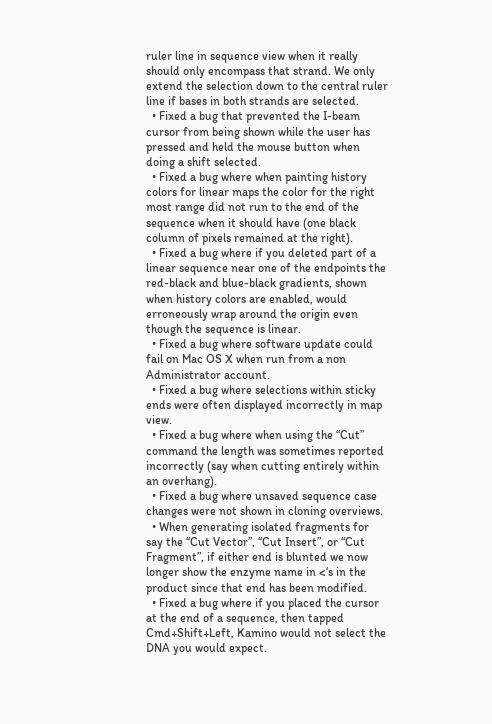ruler line in sequence view when it really should only encompass that strand. We only extend the selection down to the central ruler line if bases in both strands are selected.
  • Fixed a bug that prevented the I-beam cursor from being shown while the user has pressed and held the mouse button when doing a shift selected.
  • Fixed a bug where when painting history colors for linear maps the color for the right most range did not run to the end of the sequence when it should have (one black column of pixels remained at the right).
  • Fixed a bug where if you deleted part of a linear sequence near one of the endpoints the red-black and blue-black gradients, shown when history colors are enabled, would erroneously wrap around the origin even though the sequence is linear.
  • Fixed a bug where software update could fail on Mac OS X when run from a non Administrator account.
  • Fixed a bug where selections within sticky ends were often displayed incorrectly in map view.
  • Fixed a bug where when using the “Cut” command the length was sometimes reported incorrectly (say when cutting entirely within an overhang).
  • Fixed a bug where unsaved sequence case changes were not shown in cloning overviews.
  • When generating isolated fragments for say the “Cut Vector”, “Cut Insert”, or “Cut Fragment”, if either end is blunted we now longer show the enzyme name in <‘s in the product since that end has been modified.
  • Fixed a bug where if you placed the cursor at the end of a sequence, then tapped Cmd+Shift+Left, Kamino would not select the DNA you would expect.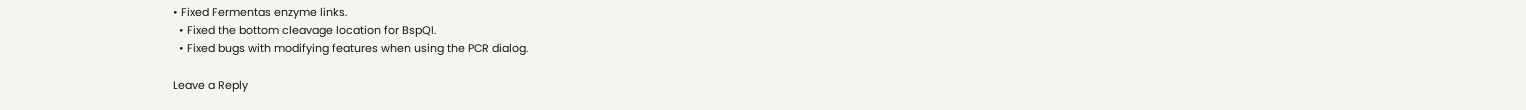• Fixed Fermentas enzyme links.
  • Fixed the bottom cleavage location for BspQI.
  • Fixed bugs with modifying features when using the PCR dialog.

Leave a Reply